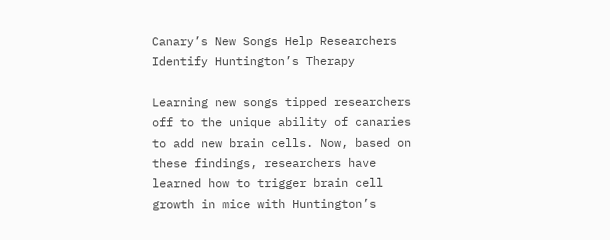Canary’s New Songs Help Researchers Identify Huntington’s Therapy

Learning new songs tipped researchers off to the unique ability of canaries to add new brain cells. Now, based on these findings, researchers have learned how to trigger brain cell growth in mice with Huntington’s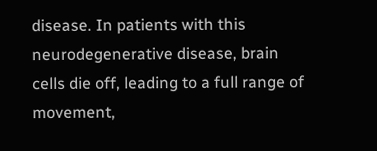disease. In patients with this neurodegenerative disease, brain cells die off, leading to a full range of movement,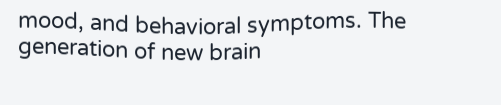mood, and behavioral symptoms. The generation of new brain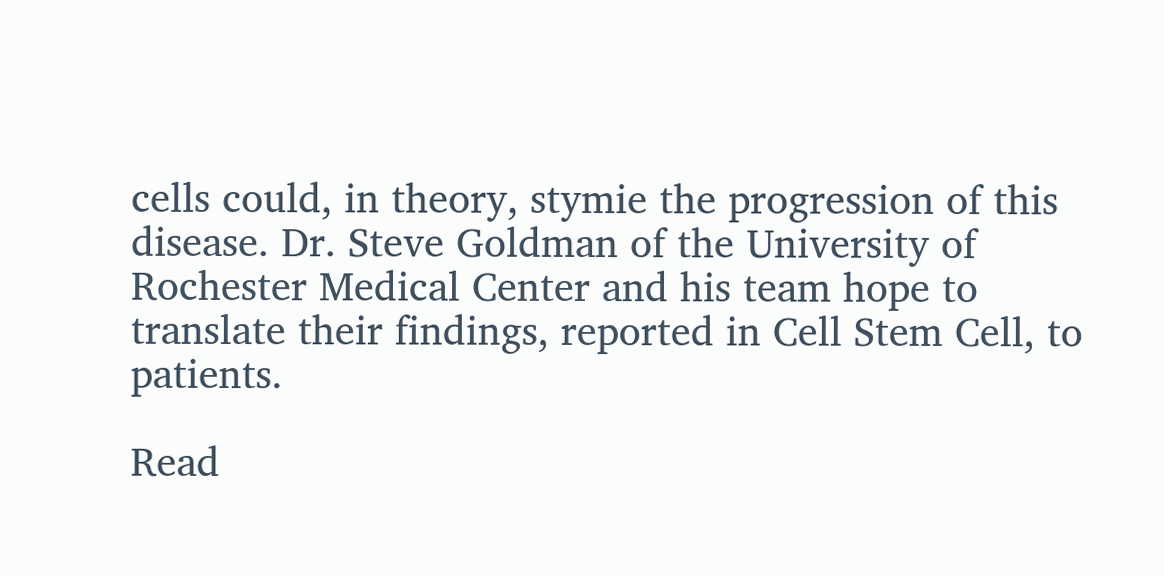cells could, in theory, stymie the progression of this disease. Dr. Steve Goldman of the University of Rochester Medical Center and his team hope to translate their findings, reported in Cell Stem Cell, to patients.

Read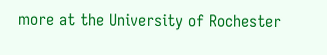more at the University of Rochester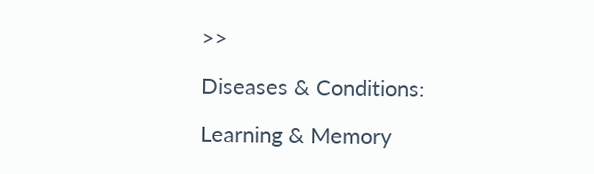>>

Diseases & Conditions:

Learning & Memory